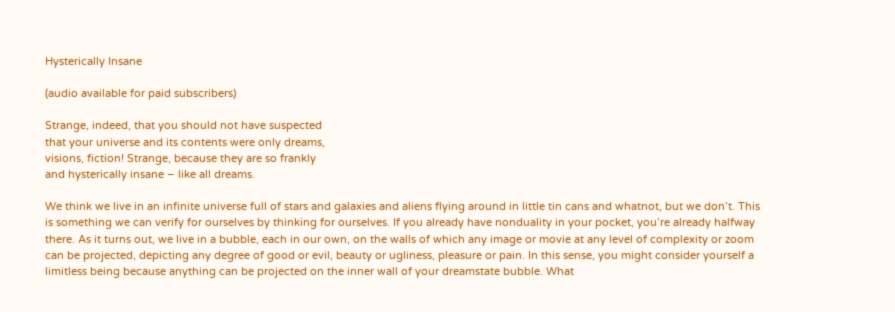Hysterically Insane

(audio available for paid subscribers)

Strange, indeed, that you should not have suspected
that your universe and its contents were only dreams,
visions, fiction! Strange, because they are so frankly
and hysterically insane – like all dreams.

We think we live in an infinite universe full of stars and galaxies and aliens flying around in little tin cans and whatnot, but we don’t. This is something we can verify for ourselves by thinking for ourselves. If you already have nonduality in your pocket, you’re already halfway there. As it turns out, we live in a bubble, each in our own, on the walls of which any image or movie at any level of complexity or zoom can be projected, depicting any degree of good or evil, beauty or ugliness, pleasure or pain. In this sense, you might consider yourself a limitless being because anything can be projected on the inner wall of your dreamstate bubble. What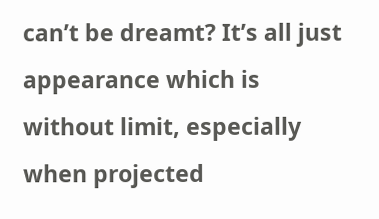can’t be dreamt? It’s all just appearance which is without limit, especially when projected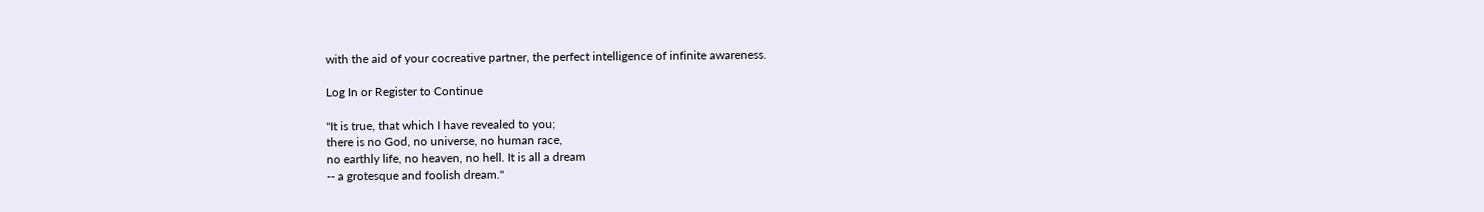with the aid of your cocreative partner, the perfect intelligence of infinite awareness.

Log In or Register to Continue

"It is true, that which I have revealed to you;
there is no God, no universe, no human race,
no earthly life, no heaven, no hell. It is all a dream
-- a grotesque and foolish dream."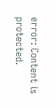error: Content is protected.